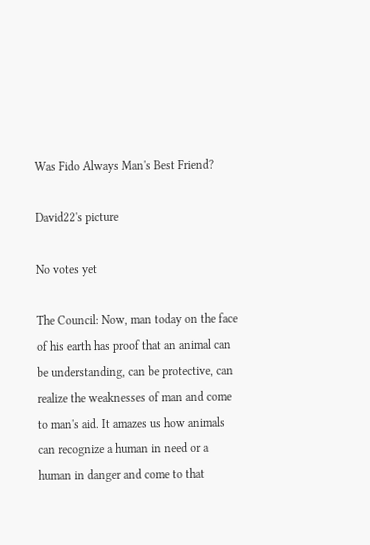Was Fido Always Man's Best Friend?

David22's picture

No votes yet

The Council: Now, man today on the face of his earth has proof that an animal can be understanding, can be protective, can realize the weaknesses of man and come to man's aid. It amazes us how animals can recognize a human in need or a human in danger and come to that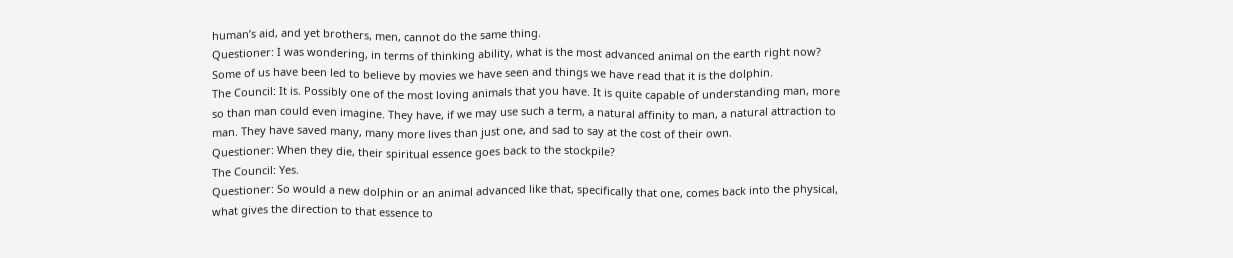human’s aid, and yet brothers, men, cannot do the same thing.
Questioner: I was wondering, in terms of thinking ability, what is the most advanced animal on the earth right now? Some of us have been led to believe by movies we have seen and things we have read that it is the dolphin.
The Council: It is. Possibly one of the most loving animals that you have. It is quite capable of understanding man, more so than man could even imagine. They have, if we may use such a term, a natural affinity to man, a natural attraction to man. They have saved many, many more lives than just one, and sad to say at the cost of their own.
Questioner: When they die, their spiritual essence goes back to the stockpile?
The Council: Yes.
Questioner: So would a new dolphin or an animal advanced like that, specifically that one, comes back into the physical, what gives the direction to that essence to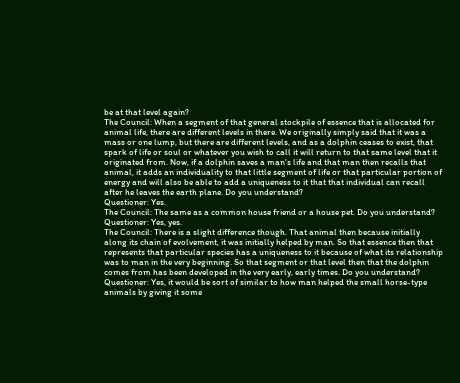be at that level again?
The Council: When a segment of that general stockpile of essence that is allocated for animal life, there are different levels in there. We originally simply said that it was a mass or one lump, but there are different levels, and as a dolphin ceases to exist, that spark of life or soul or whatever you wish to call it will return to that same level that it originated from. Now, if a dolphin saves a man's life and that man then recalls that animal, it adds an individuality to that little segment of life or that particular portion of energy and will also be able to add a uniqueness to it that that individual can recall after he leaves the earth plane. Do you understand?
Questioner: Yes.
The Council: The same as a common house friend or a house pet. Do you understand?
Questioner: Yes, yes.
The Council: There is a slight difference though. That animal then because initially along its chain of evolvement, it was initially helped by man. So that essence then that represents that particular species has a uniqueness to it because of what its relationship was to man in the very beginning. So that segment or that level then that the dolphin comes from has been developed in the very early, early times. Do you understand?
Questioner: Yes, it would be sort of similar to how man helped the small horse-type animals by giving it some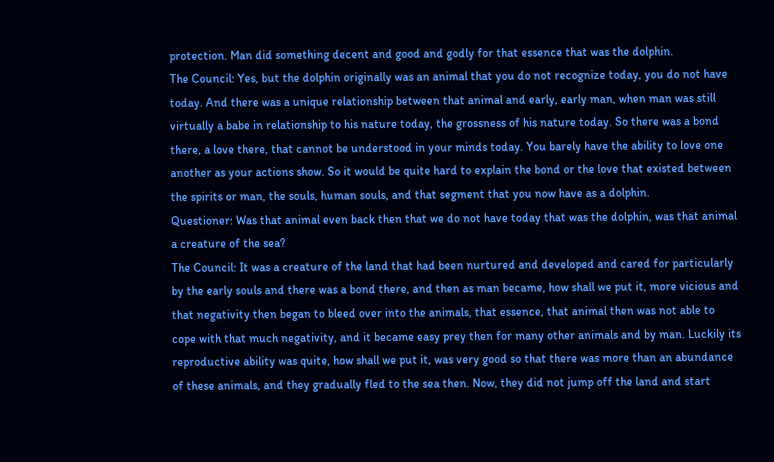protection. Man did something decent and good and godly for that essence that was the dolphin.
The Council: Yes, but the dolphin originally was an animal that you do not recognize today, you do not have today. And there was a unique relationship between that animal and early, early man, when man was still virtually a babe in relationship to his nature today, the grossness of his nature today. So there was a bond there, a love there, that cannot be understood in your minds today. You barely have the ability to love one another as your actions show. So it would be quite hard to explain the bond or the love that existed between the spirits or man, the souls, human souls, and that segment that you now have as a dolphin.
Questioner: Was that animal even back then that we do not have today that was the dolphin, was that animal a creature of the sea?
The Council: It was a creature of the land that had been nurtured and developed and cared for particularly by the early souls and there was a bond there, and then as man became, how shall we put it, more vicious and that negativity then began to bleed over into the animals, that essence, that animal then was not able to cope with that much negativity, and it became easy prey then for many other animals and by man. Luckily its reproductive ability was quite, how shall we put it, was very good so that there was more than an abundance of these animals, and they gradually fled to the sea then. Now, they did not jump off the land and start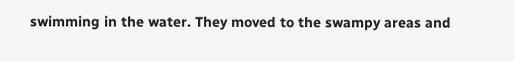swimming in the water. They moved to the swampy areas and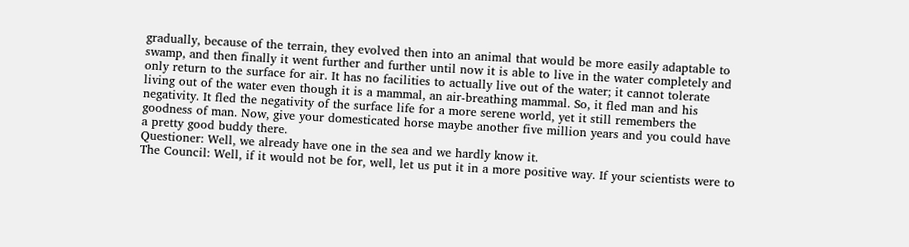gradually, because of the terrain, they evolved then into an animal that would be more easily adaptable to swamp, and then finally it went further and further until now it is able to live in the water completely and only return to the surface for air. It has no facilities to actually live out of the water; it cannot tolerate living out of the water even though it is a mammal, an air-breathing mammal. So, it fled man and his negativity. It fled the negativity of the surface life for a more serene world, yet it still remembers the goodness of man. Now, give your domesticated horse maybe another five million years and you could have a pretty good buddy there.
Questioner: Well, we already have one in the sea and we hardly know it.
The Council: Well, if it would not be for, well, let us put it in a more positive way. If your scientists were to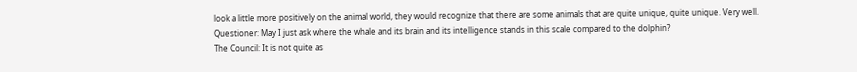look a little more positively on the animal world, they would recognize that there are some animals that are quite unique, quite unique. Very well.
Questioner: May I just ask where the whale and its brain and its intelligence stands in this scale compared to the dolphin?
The Council: It is not quite as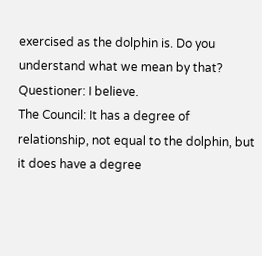exercised as the dolphin is. Do you understand what we mean by that?
Questioner: I believe.
The Council: It has a degree of relationship, not equal to the dolphin, but it does have a degree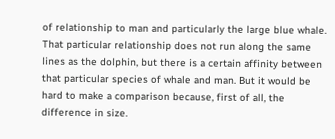of relationship to man and particularly the large blue whale. That particular relationship does not run along the same lines as the dolphin, but there is a certain affinity between that particular species of whale and man. But it would be hard to make a comparison because, first of all, the difference in size.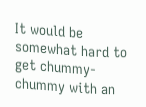It would be somewhat hard to get chummy-chummy with an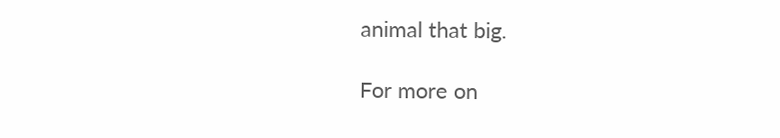animal that big.

For more on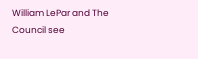William LePar and The Council see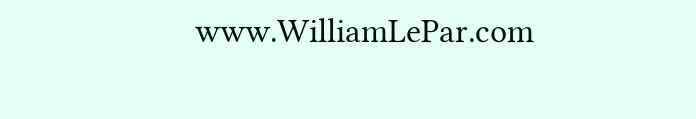www.WilliamLePar.com